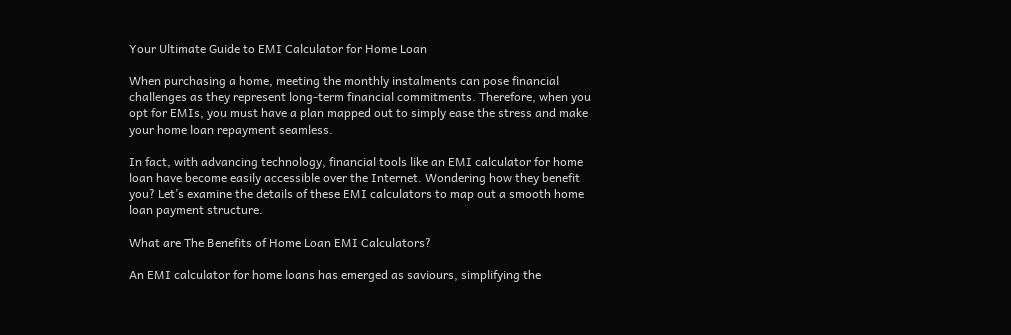Your Ultimate Guide to EMI Calculator for Home Loan

When purchasing a home, meeting the monthly instalments can pose financial challenges as they represent long-term financial commitments. Therefore, when you opt for EMIs, you must have a plan mapped out to simply ease the stress and make your home loan repayment seamless.

In fact, with advancing technology, financial tools like an EMI calculator for home loan have become easily accessible over the Internet. Wondering how they benefit you? Let’s examine the details of these EMI calculators to map out a smooth home loan payment structure.

What are The Benefits of Home Loan EMI Calculators?

An EMI calculator for home loans has emerged as saviours, simplifying the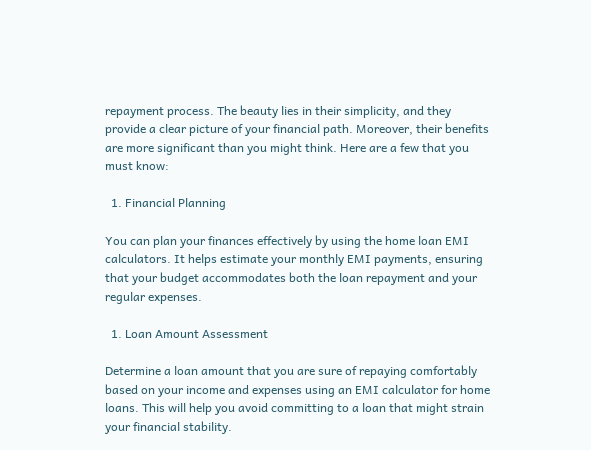repayment process. The beauty lies in their simplicity, and they provide a clear picture of your financial path. Moreover, their benefits are more significant than you might think. Here are a few that you must know:

  1. Financial Planning

You can plan your finances effectively by using the home loan EMI calculators. It helps estimate your monthly EMI payments, ensuring that your budget accommodates both the loan repayment and your regular expenses.

  1. Loan Amount Assessment

Determine a loan amount that you are sure of repaying comfortably based on your income and expenses using an EMI calculator for home loans. This will help you avoid committing to a loan that might strain your financial stability.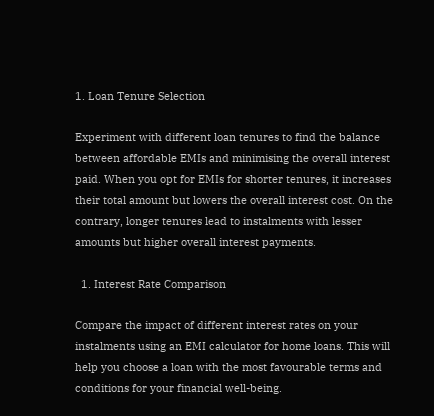1. Loan Tenure Selection

Experiment with different loan tenures to find the balance between affordable EMIs and minimising the overall interest paid. When you opt for EMIs for shorter tenures, it increases their total amount but lowers the overall interest cost. On the contrary, longer tenures lead to instalments with lesser amounts but higher overall interest payments.

  1. Interest Rate Comparison

Compare the impact of different interest rates on your instalments using an EMI calculator for home loans. This will help you choose a loan with the most favourable terms and conditions for your financial well-being.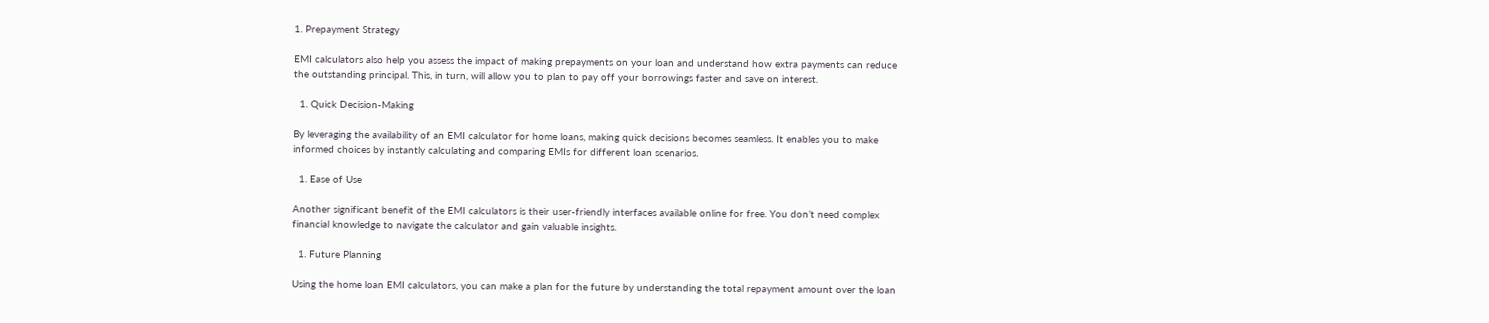1. Prepayment Strategy

EMI calculators also help you assess the impact of making prepayments on your loan and understand how extra payments can reduce the outstanding principal. This, in turn, will allow you to plan to pay off your borrowings faster and save on interest.

  1. Quick Decision-Making

By leveraging the availability of an EMI calculator for home loans, making quick decisions becomes seamless. It enables you to make informed choices by instantly calculating and comparing EMIs for different loan scenarios.

  1. Ease of Use

Another significant benefit of the EMI calculators is their user-friendly interfaces available online for free. You don’t need complex financial knowledge to navigate the calculator and gain valuable insights.

  1. Future Planning

Using the home loan EMI calculators, you can make a plan for the future by understanding the total repayment amount over the loan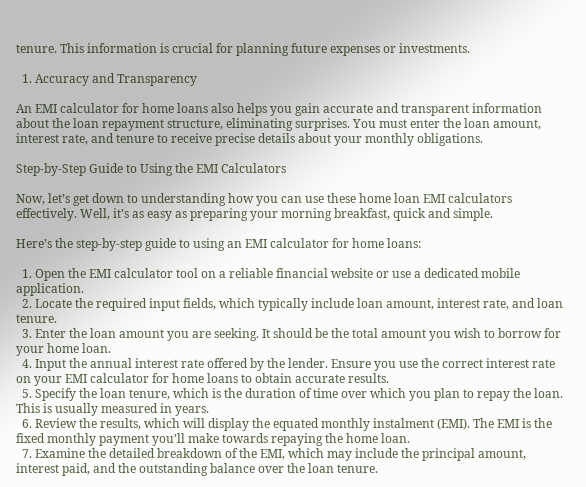tenure. This information is crucial for planning future expenses or investments.

  1. Accuracy and Transparency

An EMI calculator for home loans also helps you gain accurate and transparent information about the loan repayment structure, eliminating surprises. You must enter the loan amount, interest rate, and tenure to receive precise details about your monthly obligations.

Step-by-Step Guide to Using the EMI Calculators

Now, let’s get down to understanding how you can use these home loan EMI calculators effectively. Well, it’s as easy as preparing your morning breakfast, quick and simple.

Here’s the step-by-step guide to using an EMI calculator for home loans:

  1. Open the EMI calculator tool on a reliable financial website or use a dedicated mobile application.
  2. Locate the required input fields, which typically include loan amount, interest rate, and loan tenure.
  3. Enter the loan amount you are seeking. It should be the total amount you wish to borrow for your home loan.
  4. Input the annual interest rate offered by the lender. Ensure you use the correct interest rate on your EMI calculator for home loans to obtain accurate results.
  5. Specify the loan tenure, which is the duration of time over which you plan to repay the loan. This is usually measured in years.
  6. Review the results, which will display the equated monthly instalment (EMI). The EMI is the fixed monthly payment you’ll make towards repaying the home loan.
  7. Examine the detailed breakdown of the EMI, which may include the principal amount, interest paid, and the outstanding balance over the loan tenure.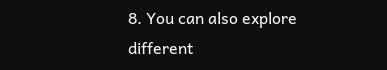8. You can also explore different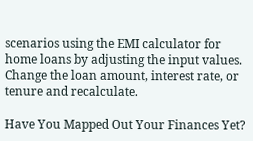scenarios using the EMI calculator for home loans by adjusting the input values. Change the loan amount, interest rate, or tenure and recalculate.

Have You Mapped Out Your Finances Yet?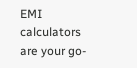EMI calculators are your go-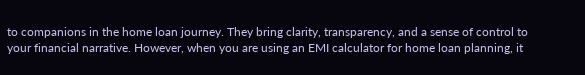to companions in the home loan journey. They bring clarity, transparency, and a sense of control to your financial narrative. However, when you are using an EMI calculator for home loan planning, it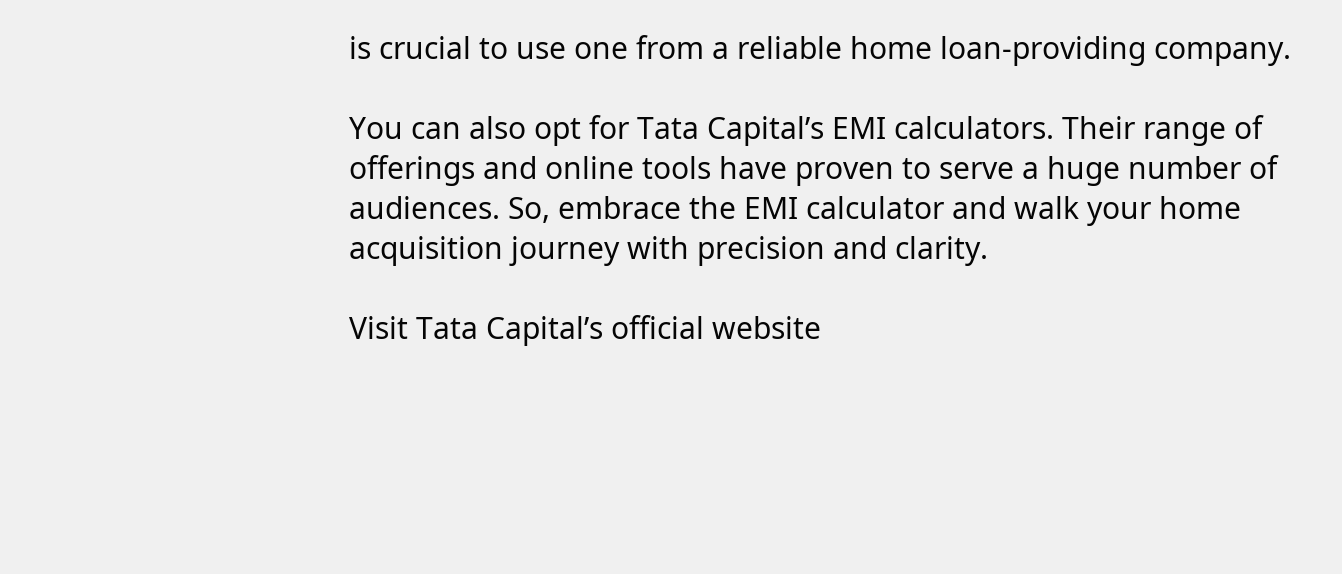is crucial to use one from a reliable home loan-providing company.

You can also opt for Tata Capital’s EMI calculators. Their range of offerings and online tools have proven to serve a huge number of audiences. So, embrace the EMI calculator and walk your home acquisition journey with precision and clarity.

Visit Tata Capital’s official website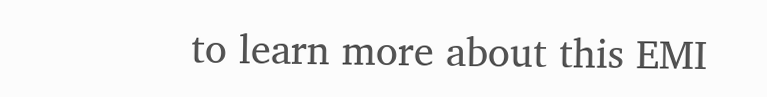to learn more about this EMI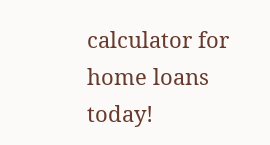calculator for home loans today!